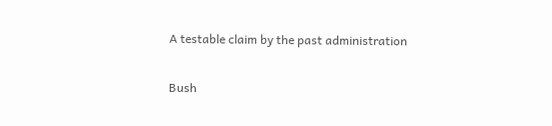A testable claim by the past administration

Bush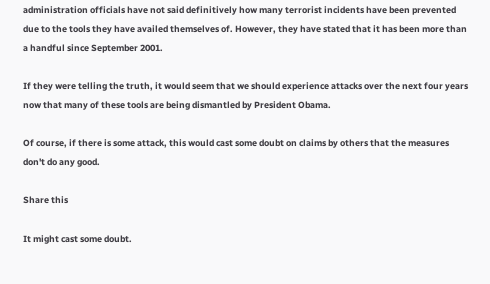administration officials have not said definitively how many terrorist incidents have been prevented due to the tools they have availed themselves of. However, they have stated that it has been more than a handful since September 2001.

If they were telling the truth, it would seem that we should experience attacks over the next four years now that many of these tools are being dismantled by President Obama.

Of course, if there is some attack, this would cast some doubt on claims by others that the measures don't do any good.

Share this

It might cast some doubt.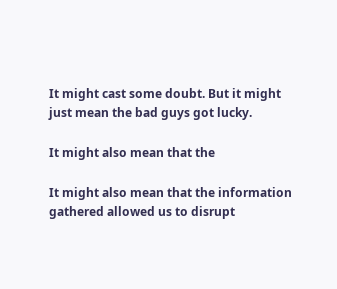It might cast some doubt. But it might just mean the bad guys got lucky.

It might also mean that the

It might also mean that the information gathered allowed us to disrupt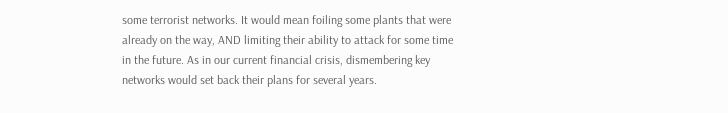some terrorist networks. It would mean foiling some plants that were already on the way, AND limiting their ability to attack for some time in the future. As in our current financial crisis, dismembering key networks would set back their plans for several years.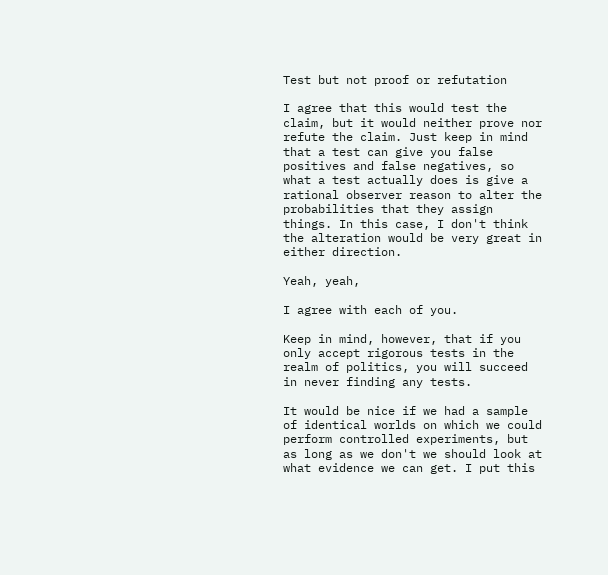Test but not proof or refutation

I agree that this would test the claim, but it would neither prove nor refute the claim. Just keep in mind that a test can give you false positives and false negatives, so what a test actually does is give a rational observer reason to alter the probabilities that they assign things. In this case, I don't think the alteration would be very great in either direction.

Yeah, yeah,

I agree with each of you.

Keep in mind, however, that if you only accept rigorous tests in the realm of politics, you will succeed in never finding any tests.

It would be nice if we had a sample of identical worlds on which we could perform controlled experiments, but as long as we don't we should look at what evidence we can get. I put this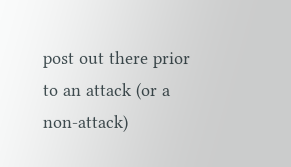post out there prior to an attack (or a non-attack)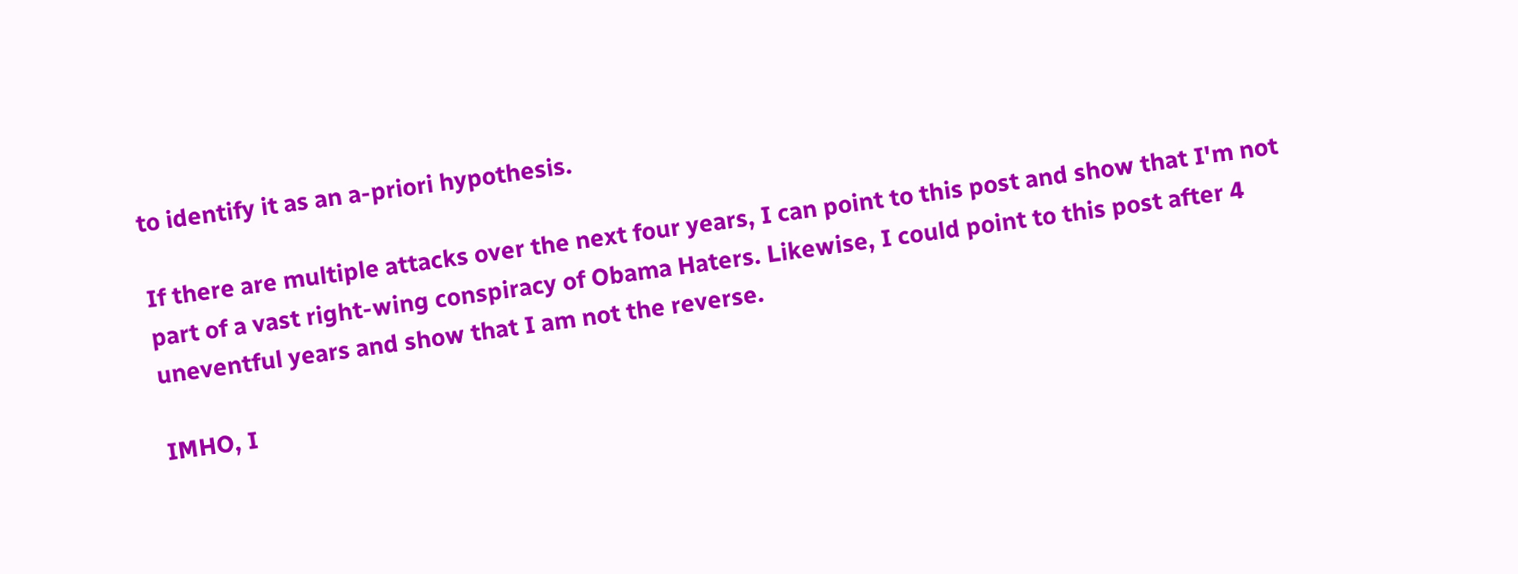to identify it as an a-priori hypothesis.

If there are multiple attacks over the next four years, I can point to this post and show that I'm not part of a vast right-wing conspiracy of Obama Haters. Likewise, I could point to this post after 4 uneventful years and show that I am not the reverse.

IMHO, I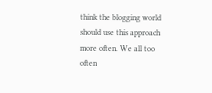think the blogging world should use this approach more often. We all too often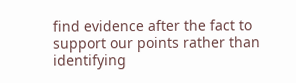find evidence after the fact to support our points rather than identifying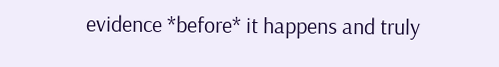evidence *before* it happens and truly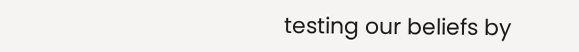testing our beliefs by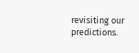revisiting our predictions.